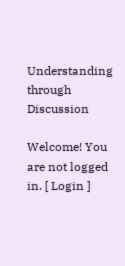Understanding through Discussion

Welcome! You are not logged in. [ Login ]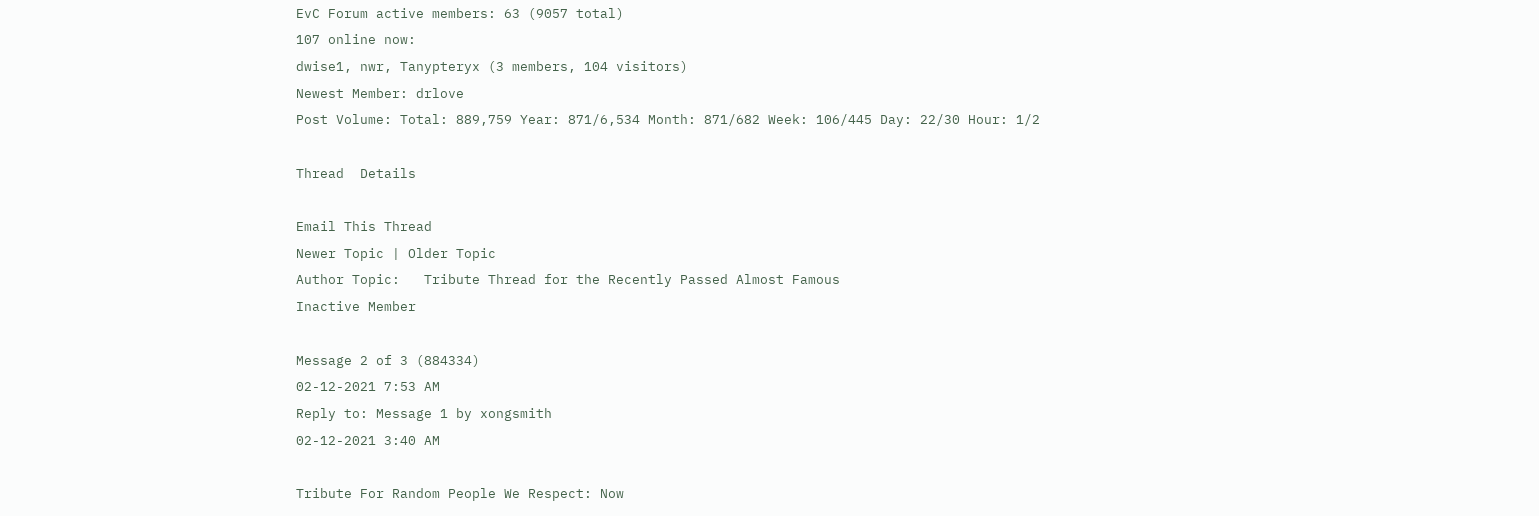EvC Forum active members: 63 (9057 total)
107 online now:
dwise1, nwr, Tanypteryx (3 members, 104 visitors)
Newest Member: drlove
Post Volume: Total: 889,759 Year: 871/6,534 Month: 871/682 Week: 106/445 Day: 22/30 Hour: 1/2

Thread  Details

Email This Thread
Newer Topic | Older Topic
Author Topic:   Tribute Thread for the Recently Passed Almost Famous
Inactive Member

Message 2 of 3 (884334)
02-12-2021 7:53 AM
Reply to: Message 1 by xongsmith
02-12-2021 3:40 AM

Tribute For Random People We Respect: Now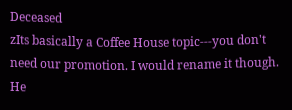Deceased
zIts basically a Coffee House topic---you don't need our promotion. I would rename it though. He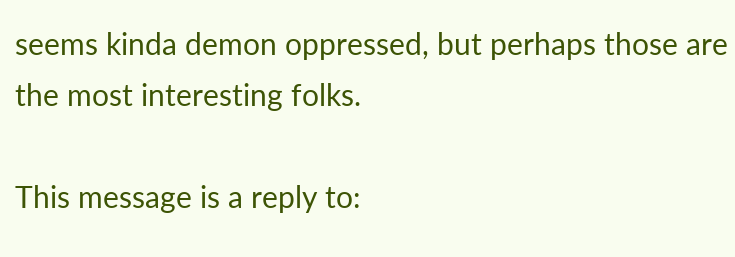seems kinda demon oppressed, but perhaps those are the most interesting folks.

This message is a reply to: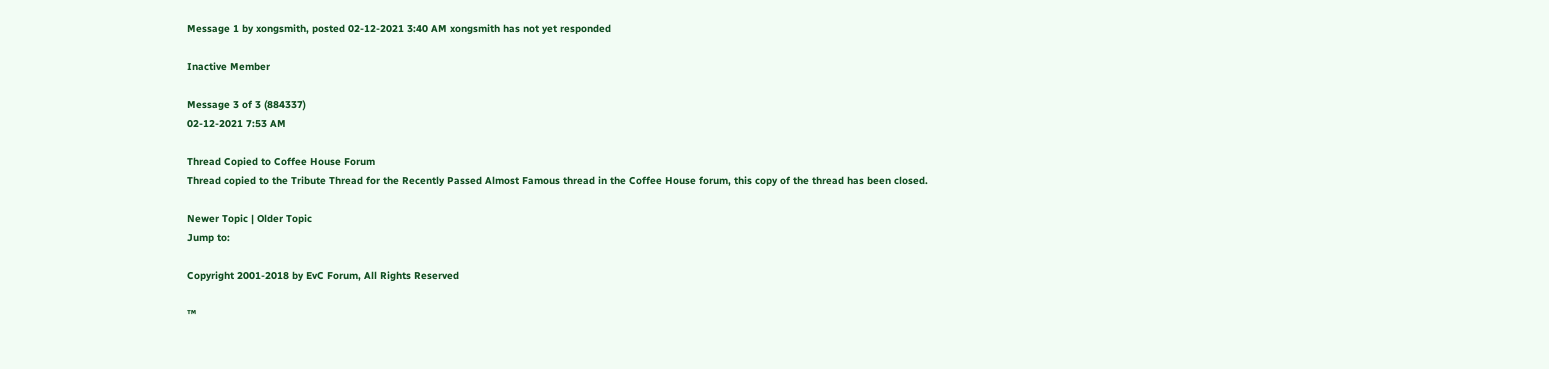Message 1 by xongsmith, posted 02-12-2021 3:40 AM xongsmith has not yet responded

Inactive Member

Message 3 of 3 (884337)
02-12-2021 7:53 AM

Thread Copied to Coffee House Forum
Thread copied to the Tribute Thread for the Recently Passed Almost Famous thread in the Coffee House forum, this copy of the thread has been closed.

Newer Topic | Older Topic
Jump to:

Copyright 2001-2018 by EvC Forum, All Rights Reserved

™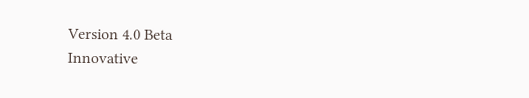Version 4.0 Beta
Innovative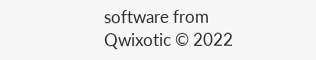software from Qwixotic © 2022